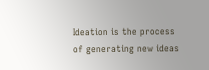Ideation is the process of generating new ideas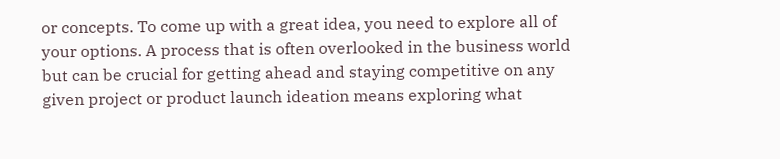or concepts. To come up with a great idea, you need to explore all of your options. A process that is often overlooked in the business world but can be crucial for getting ahead and staying competitive on any given project or product launch ideation means exploring what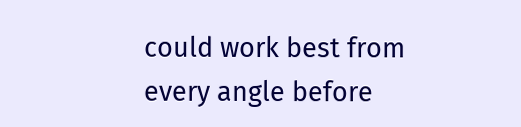could work best from every angle before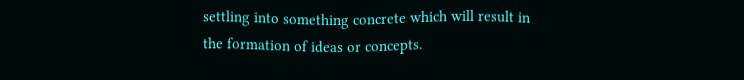settling into something concrete which will result in the formation of ideas or concepts.